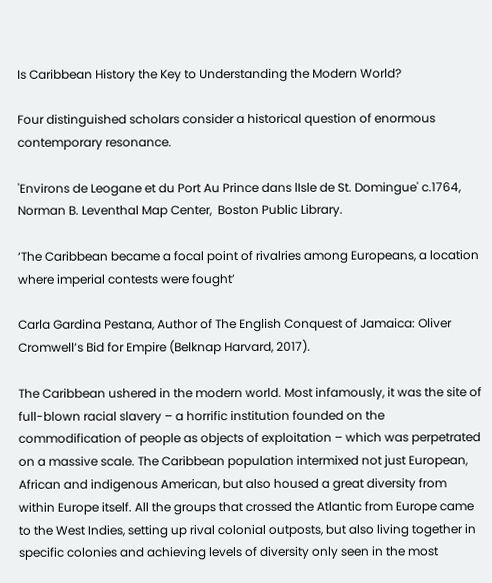Is Caribbean History the Key to Understanding the Modern World?

Four distinguished scholars consider a historical question of enormous contemporary resonance.

'Environs de Leogane et du Port Au Prince dans lIsle de St. Domingue' c.1764, Norman B. Leventhal Map Center,  Boston Public Library.

‘The Caribbean became a focal point of rivalries among Europeans, a location where imperial contests were fought’

Carla Gardina Pestana, Author of The English Conquest of Jamaica: Oliver Cromwell’s Bid for Empire (Belknap Harvard, 2017).

The Caribbean ushered in the modern world. Most infamously, it was the site of full-blown racial slavery – a horrific institution founded on the commodification of people as objects of exploitation – which was perpetrated on a massive scale. The Caribbean population intermixed not just European, African and indigenous American, but also housed a great diversity from within Europe itself. All the groups that crossed the Atlantic from Europe came to the West Indies, setting up rival colonial outposts, but also living together in specific colonies and achieving levels of diversity only seen in the most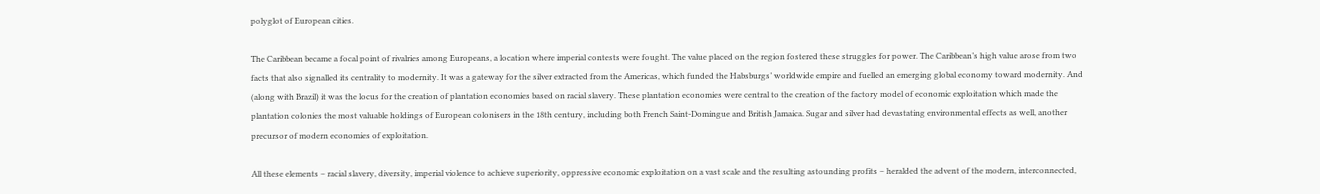polyglot of European cities.

The Caribbean became a focal point of rivalries among Europeans, a location where imperial contests were fought. The value placed on the region fostered these struggles for power. The Caribbean’s high value arose from two facts that also signalled its centrality to modernity. It was a gateway for the silver extracted from the Americas, which funded the Habsburgs’ worldwide empire and fuelled an emerging global economy toward modernity. And (along with Brazil) it was the locus for the creation of plantation economies based on racial slavery. These plantation economies were central to the creation of the factory model of economic exploitation which made the plantation colonies the most valuable holdings of European colonisers in the 18th century, including both French Saint-Domingue and British Jamaica. Sugar and silver had devastating environmental effects as well, another precursor of modern economies of exploitation.

All these elements – racial slavery, diversity, imperial violence to achieve superiority, oppressive economic exploitation on a vast scale and the resulting astounding profits – heralded the advent of the modern, interconnected,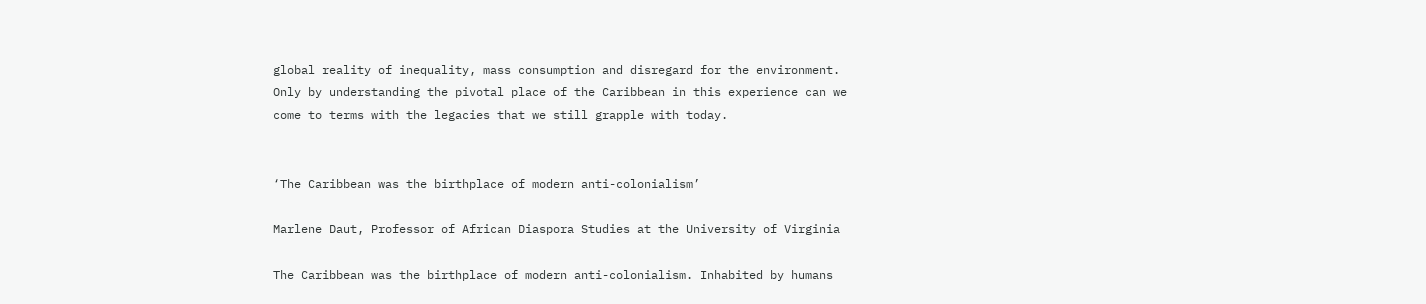global reality of inequality, mass consumption and disregard for the environment. Only by understanding the pivotal place of the Caribbean in this experience can we come to terms with the legacies that we still grapple with today.


‘The Caribbean was the birthplace of modern anti-colonialism’

Marlene Daut, Professor of African Diaspora Studies at the University of Virginia

The Caribbean was the birthplace of modern anti-colonialism. Inhabited by humans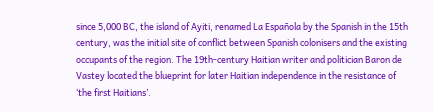since 5,000 BC, the island of Ayiti, renamed La Española by the Spanish in the 15th century, was the initial site of conflict between Spanish colonisers and the existing occupants of the region. The 19th-century Haitian writer and politician Baron de Vastey located the blueprint for later Haitian independence in the resistance of ‘the first Haitians’.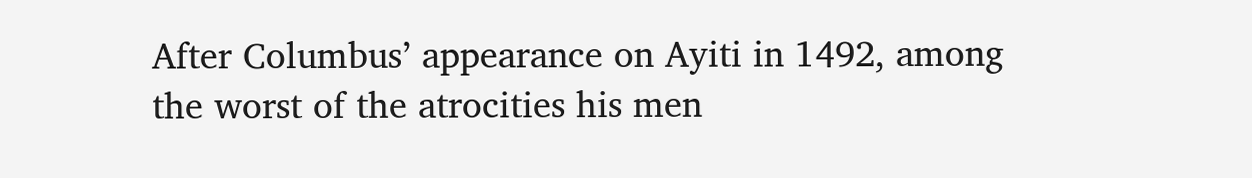After Columbus’ appearance on Ayiti in 1492, among the worst of the atrocities his men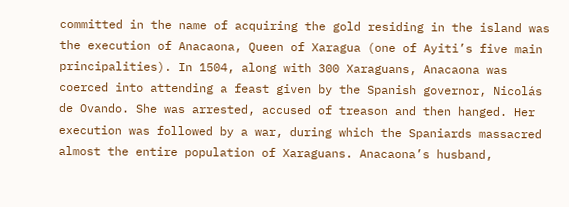committed in the name of acquiring the gold residing in the island was the execution of Anacaona, Queen of Xaragua (one of Ayiti’s five main principalities). In 1504, along with 300 Xaraguans, Anacaona was coerced into attending a feast given by the Spanish governor, Nicolás de Ovando. She was arrested, accused of treason and then hanged. Her execution was followed by a war, during which the Spaniards massacred almost the entire population of Xaraguans. Anacaona’s husband,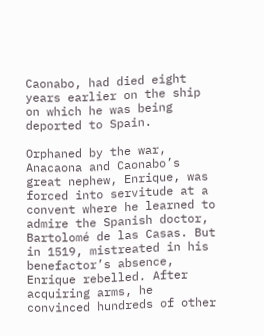Caonabo, had died eight years earlier on the ship on which he was being deported to Spain.

Orphaned by the war, Anacaona and Caonabo’s great nephew, Enrique, was forced into servitude at a convent where he learned to admire the Spanish doctor, Bartolomé de las Casas. But in 1519, mistreated in his benefactor’s absence, Enrique rebelled. After acquiring arms, he convinced hundreds of other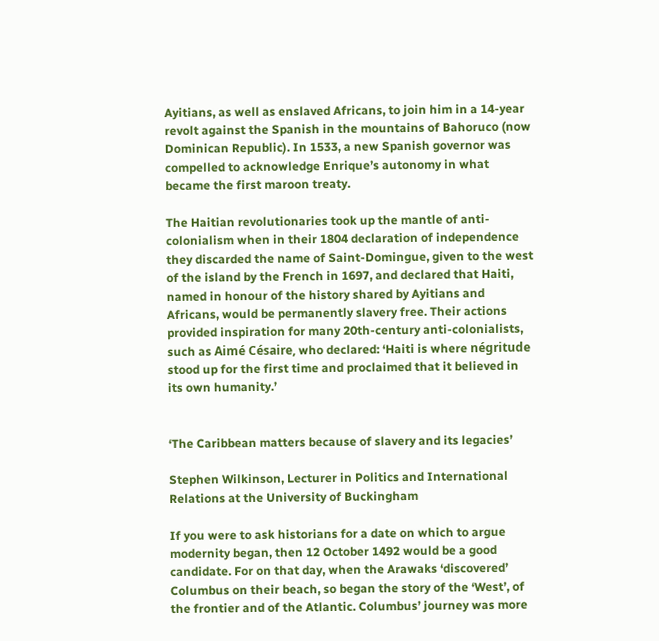Ayitians, as well as enslaved Africans, to join him in a 14-year revolt against the Spanish in the mountains of Bahoruco (now Dominican Republic). In 1533, a new Spanish governor was compelled to acknowledge Enrique’s autonomy in what became the first maroon treaty.

The Haitian revolutionaries took up the mantle of anti-colonialism when in their 1804 declaration of independence they discarded the name of Saint-Domingue, given to the west of the island by the French in 1697, and declared that Haiti, named in honour of the history shared by Ayitians and Africans, would be permanently slavery free. Their actions provided inspiration for many 20th-century anti-colonialists, such as Aimé Césaire, who declared: ‘Haiti is where négritude stood up for the first time and proclaimed that it believed in its own humanity.’


‘The Caribbean matters because of slavery and its legacies’

Stephen Wilkinson, Lecturer in Politics and International Relations at the University of Buckingham

If you were to ask historians for a date on which to argue modernity began, then 12 October 1492 would be a good candidate. For on that day, when the Arawaks ‘discovered’ Columbus on their beach, so began the story of the ‘West’, of the frontier and of the Atlantic. Columbus’ journey was more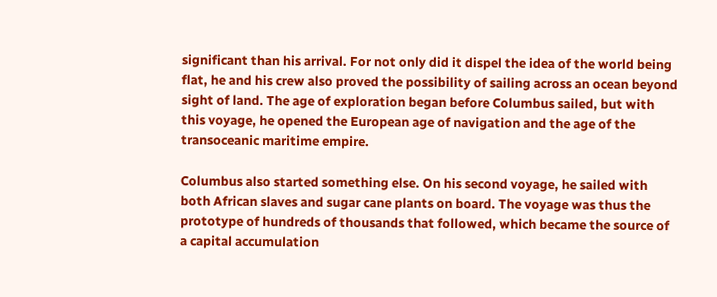significant than his arrival. For not only did it dispel the idea of the world being flat, he and his crew also proved the possibility of sailing across an ocean beyond sight of land. The age of exploration began before Columbus sailed, but with this voyage, he opened the European age of navigation and the age of the transoceanic maritime empire.

Columbus also started something else. On his second voyage, he sailed with both African slaves and sugar cane plants on board. The voyage was thus the prototype of hundreds of thousands that followed, which became the source of a capital accumulation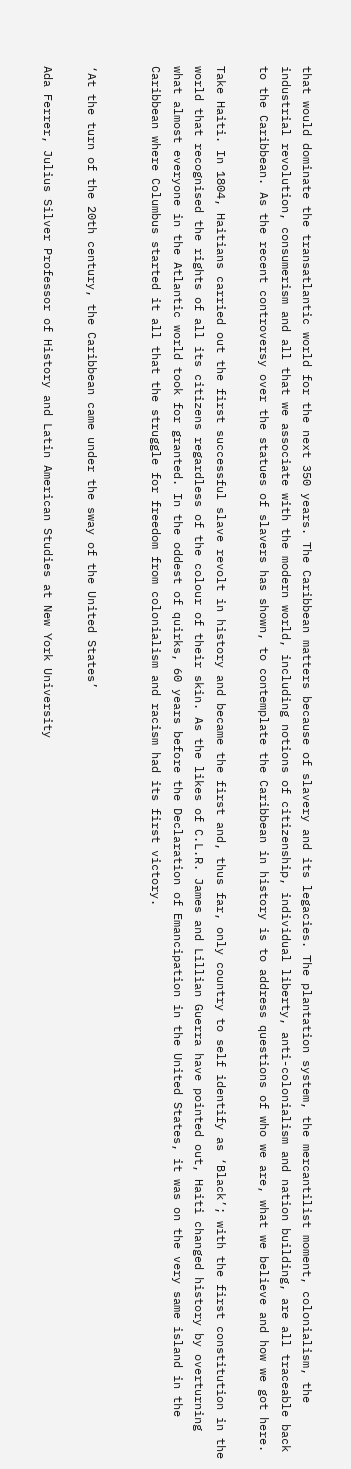that would dominate the transatlantic world for the next 350 years. The Caribbean matters because of slavery and its legacies. The plantation system, the mercantilist moment, colonialism, the industrial revolution, consumerism and all that we associate with the modern world, including notions of citizenship, individual liberty, anti-colonialism and nation building, are all traceable back to the Caribbean. As the recent controversy over the statues of slavers has shown, to contemplate the Caribbean in history is to address questions of who we are, what we believe and how we got here.

Take Haiti. In 1804, Haitians carried out the first successful slave revolt in history and became the first and, thus far, only country to self identify as ‘Black’; with the first constitution in the world that recognised the rights of all its citizens regardless of the colour of their skin. As the likes of C.L.R. James and Lillian Guerra have pointed out, Haiti changed history by overturning what almost everyone in the Atlantic world took for granted. In the oddest of quirks, 60 years before the Declaration of Emancipation in the United States, it was on the very same island in the Caribbean where Columbus started it all that the struggle for freedom from colonialism and racism had its first victory.


‘At the turn of the 20th century, the Caribbean came under the sway of the United States’

Ada Ferrer, Julius Silver Professor of History and Latin American Studies at New York University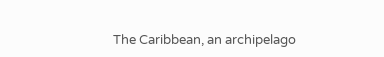The Caribbean, an archipelago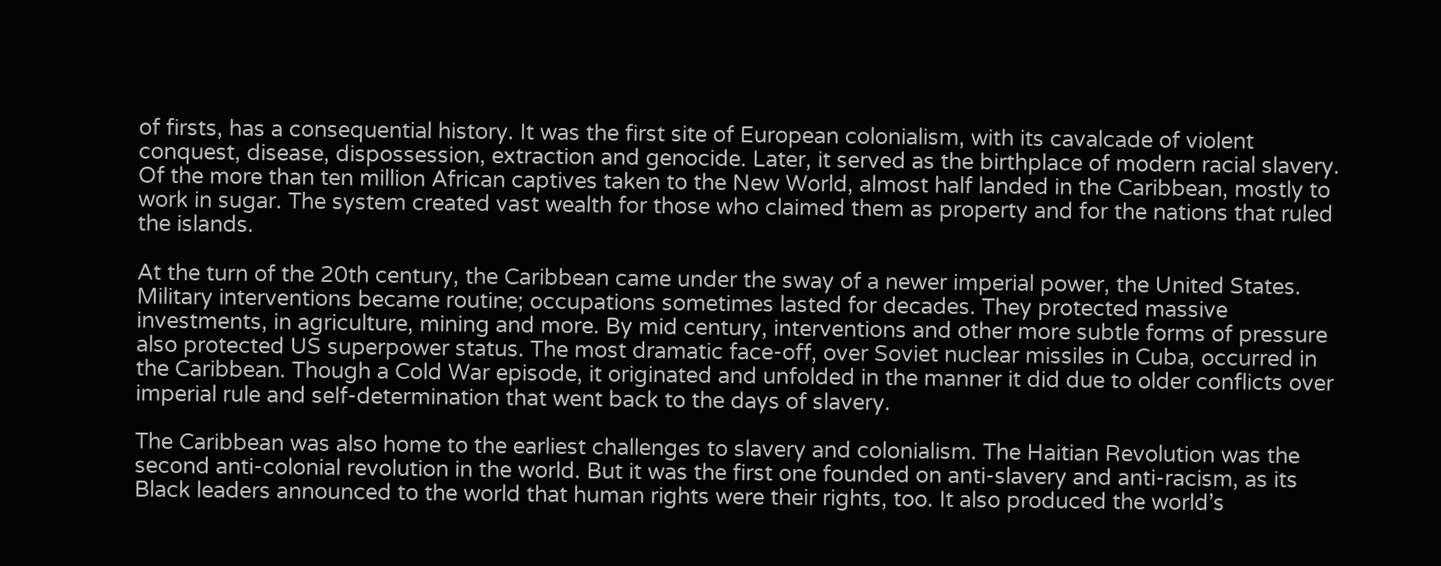of firsts, has a consequential history. It was the first site of European colonialism, with its cavalcade of violent conquest, disease, dispossession, extraction and genocide. Later, it served as the birthplace of modern racial slavery. Of the more than ten million African captives taken to the New World, almost half landed in the Caribbean, mostly to work in sugar. The system created vast wealth for those who claimed them as property and for the nations that ruled the islands.

At the turn of the 20th century, the Caribbean came under the sway of a newer imperial power, the United States. Military interventions became routine; occupations sometimes lasted for decades. They protected massive investments, in agriculture, mining and more. By mid century, interventions and other more subtle forms of pressure also protected US superpower status. The most dramatic face-off, over Soviet nuclear missiles in Cuba, occurred in the Caribbean. Though a Cold War episode, it originated and unfolded in the manner it did due to older conflicts over imperial rule and self-determination that went back to the days of slavery.

The Caribbean was also home to the earliest challenges to slavery and colonialism. The Haitian Revolution was the second anti-colonial revolution in the world. But it was the first one founded on anti-slavery and anti-racism, as its Black leaders announced to the world that human rights were their rights, too. It also produced the world’s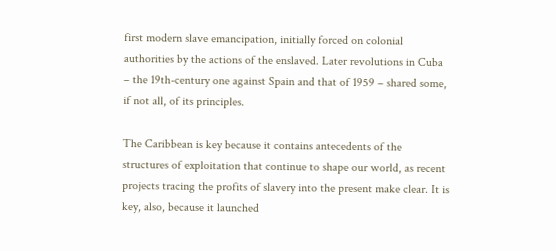first modern slave emancipation, initially forced on colonial authorities by the actions of the enslaved. Later revolutions in Cuba – the 19th-century one against Spain and that of 1959 – shared some, if not all, of its principles.

The Caribbean is key because it contains antecedents of the structures of exploitation that continue to shape our world, as recent projects tracing the profits of slavery into the present make clear. It is key, also, because it launched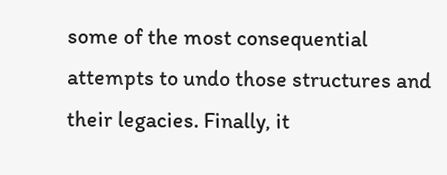some of the most consequential attempts to undo those structures and their legacies. Finally, it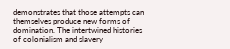demonstrates that those attempts can themselves produce new forms of domination. The intertwined histories of colonialism and slavery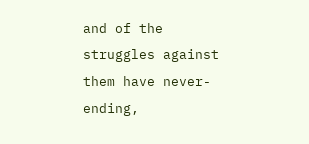and of the struggles against them have never-ending,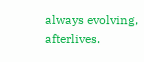always evolving, afterlives.